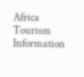Africa Tourism Information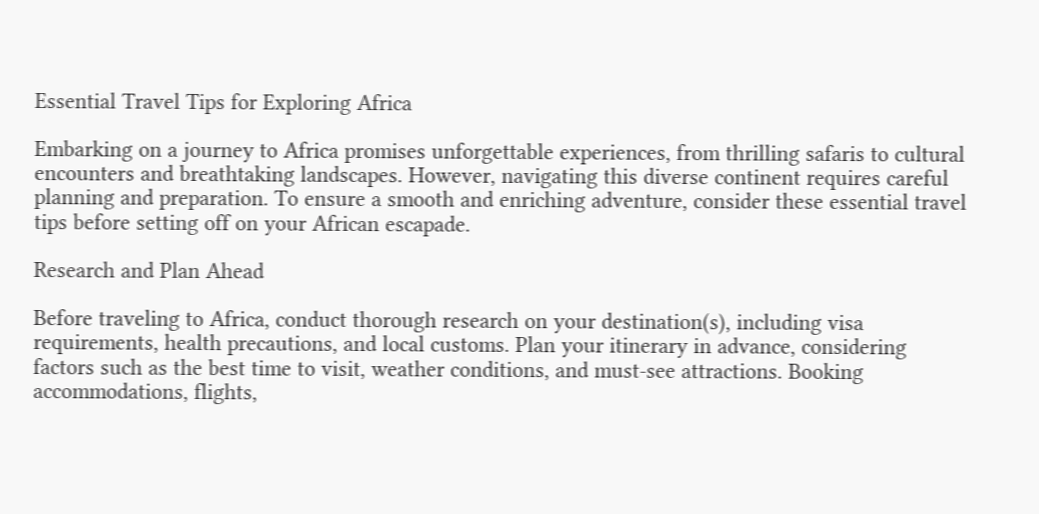Essential Travel Tips for Exploring Africa

Embarking on a journey to Africa promises unforgettable experiences, from thrilling safaris to cultural encounters and breathtaking landscapes. However, navigating this diverse continent requires careful planning and preparation. To ensure a smooth and enriching adventure, consider these essential travel tips before setting off on your African escapade.

Research and Plan Ahead

Before traveling to Africa, conduct thorough research on your destination(s), including visa requirements, health precautions, and local customs. Plan your itinerary in advance, considering factors such as the best time to visit, weather conditions, and must-see attractions. Booking accommodations, flights,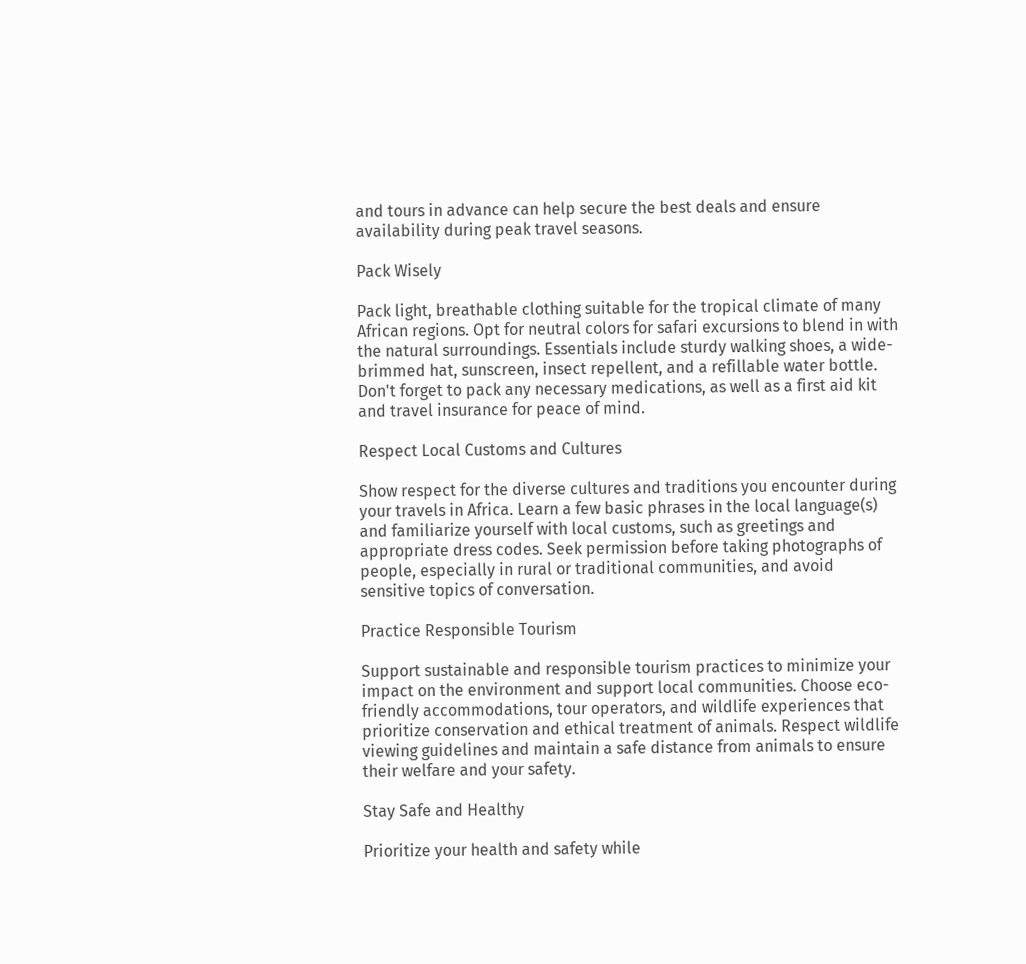and tours in advance can help secure the best deals and ensure availability during peak travel seasons.

Pack Wisely

Pack light, breathable clothing suitable for the tropical climate of many African regions. Opt for neutral colors for safari excursions to blend in with the natural surroundings. Essentials include sturdy walking shoes, a wide-brimmed hat, sunscreen, insect repellent, and a refillable water bottle. Don't forget to pack any necessary medications, as well as a first aid kit and travel insurance for peace of mind.

Respect Local Customs and Cultures

Show respect for the diverse cultures and traditions you encounter during your travels in Africa. Learn a few basic phrases in the local language(s) and familiarize yourself with local customs, such as greetings and appropriate dress codes. Seek permission before taking photographs of people, especially in rural or traditional communities, and avoid sensitive topics of conversation.

Practice Responsible Tourism

Support sustainable and responsible tourism practices to minimize your impact on the environment and support local communities. Choose eco-friendly accommodations, tour operators, and wildlife experiences that prioritize conservation and ethical treatment of animals. Respect wildlife viewing guidelines and maintain a safe distance from animals to ensure their welfare and your safety.

Stay Safe and Healthy

Prioritize your health and safety while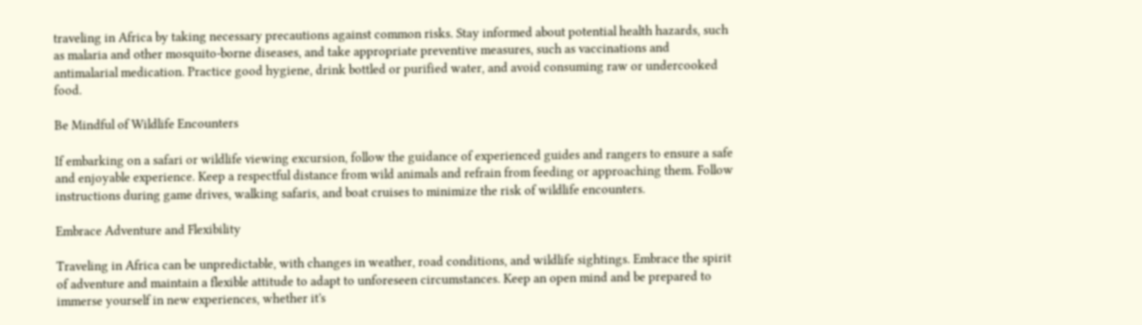traveling in Africa by taking necessary precautions against common risks. Stay informed about potential health hazards, such as malaria and other mosquito-borne diseases, and take appropriate preventive measures, such as vaccinations and antimalarial medication. Practice good hygiene, drink bottled or purified water, and avoid consuming raw or undercooked food.

Be Mindful of Wildlife Encounters

If embarking on a safari or wildlife viewing excursion, follow the guidance of experienced guides and rangers to ensure a safe and enjoyable experience. Keep a respectful distance from wild animals and refrain from feeding or approaching them. Follow instructions during game drives, walking safaris, and boat cruises to minimize the risk of wildlife encounters.

Embrace Adventure and Flexibility

Traveling in Africa can be unpredictable, with changes in weather, road conditions, and wildlife sightings. Embrace the spirit of adventure and maintain a flexible attitude to adapt to unforeseen circumstances. Keep an open mind and be prepared to immerse yourself in new experiences, whether it's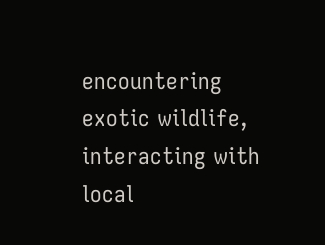encountering exotic wildlife, interacting with local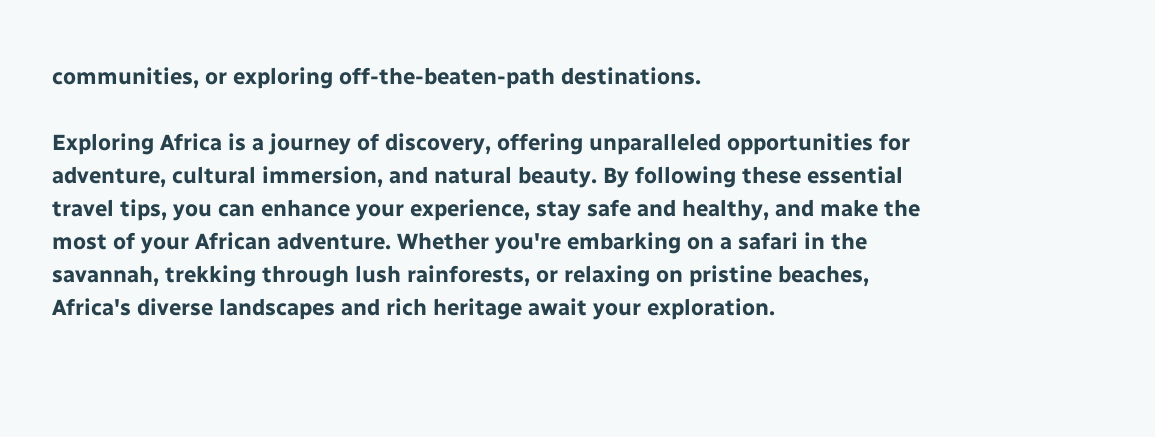communities, or exploring off-the-beaten-path destinations.

Exploring Africa is a journey of discovery, offering unparalleled opportunities for adventure, cultural immersion, and natural beauty. By following these essential travel tips, you can enhance your experience, stay safe and healthy, and make the most of your African adventure. Whether you're embarking on a safari in the savannah, trekking through lush rainforests, or relaxing on pristine beaches, Africa's diverse landscapes and rich heritage await your exploration.